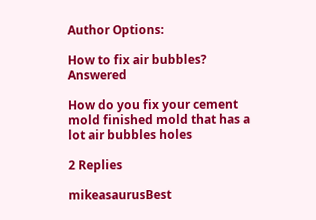Author Options:

How to fix air bubbles? Answered

How do you fix your cement mold finished mold that has a lot air bubbles holes

2 Replies

mikeasaurusBest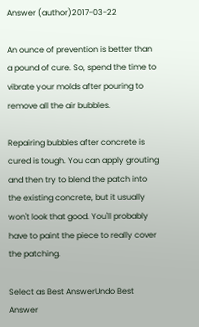Answer (author)2017-03-22

An ounce of prevention is better than a pound of cure. So, spend the time to vibrate your molds after pouring to remove all the air bubbles.

Repairing bubbles after concrete is cured is tough. You can apply grouting and then try to blend the patch into the existing concrete, but it usually won't look that good. You'll probably have to paint the piece to really cover the patching.

Select as Best AnswerUndo Best Answer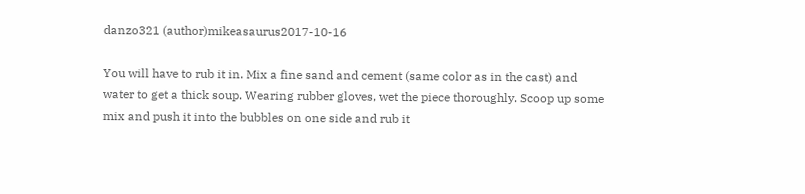danzo321 (author)mikeasaurus2017-10-16

You will have to rub it in. Mix a fine sand and cement (same color as in the cast) and water to get a thick soup. Wearing rubber gloves, wet the piece thoroughly. Scoop up some mix and push it into the bubbles on one side and rub it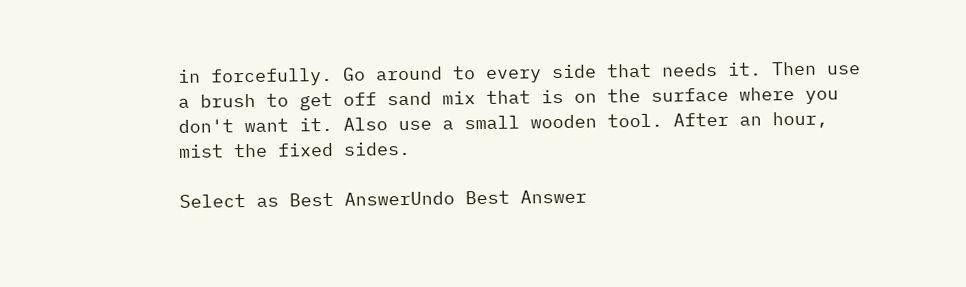in forcefully. Go around to every side that needs it. Then use a brush to get off sand mix that is on the surface where you don't want it. Also use a small wooden tool. After an hour, mist the fixed sides.

Select as Best AnswerUndo Best Answer